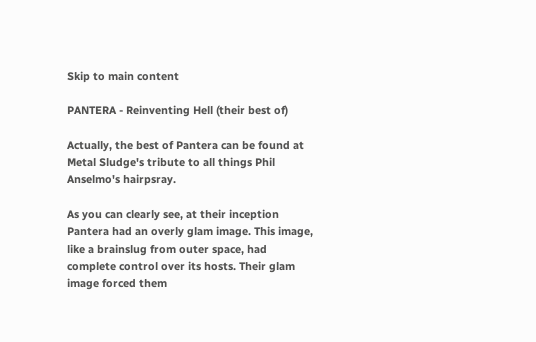Skip to main content

PANTERA - Reinventing Hell (their best of)

Actually, the best of Pantera can be found at Metal Sludge's tribute to all things Phil Anselmo's hairpsray.

As you can clearly see, at their inception Pantera had an overly glam image. This image, like a brainslug from outer space, had complete control over its hosts. Their glam image forced them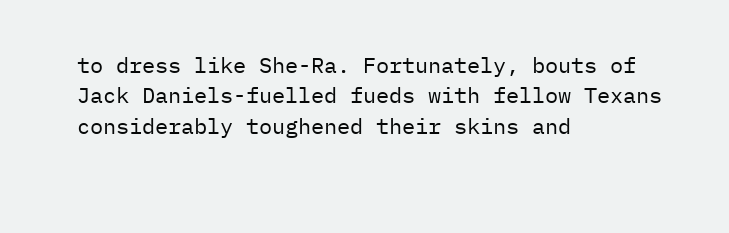to dress like She-Ra. Fortunately, bouts of Jack Daniels-fuelled fueds with fellow Texans considerably toughened their skins and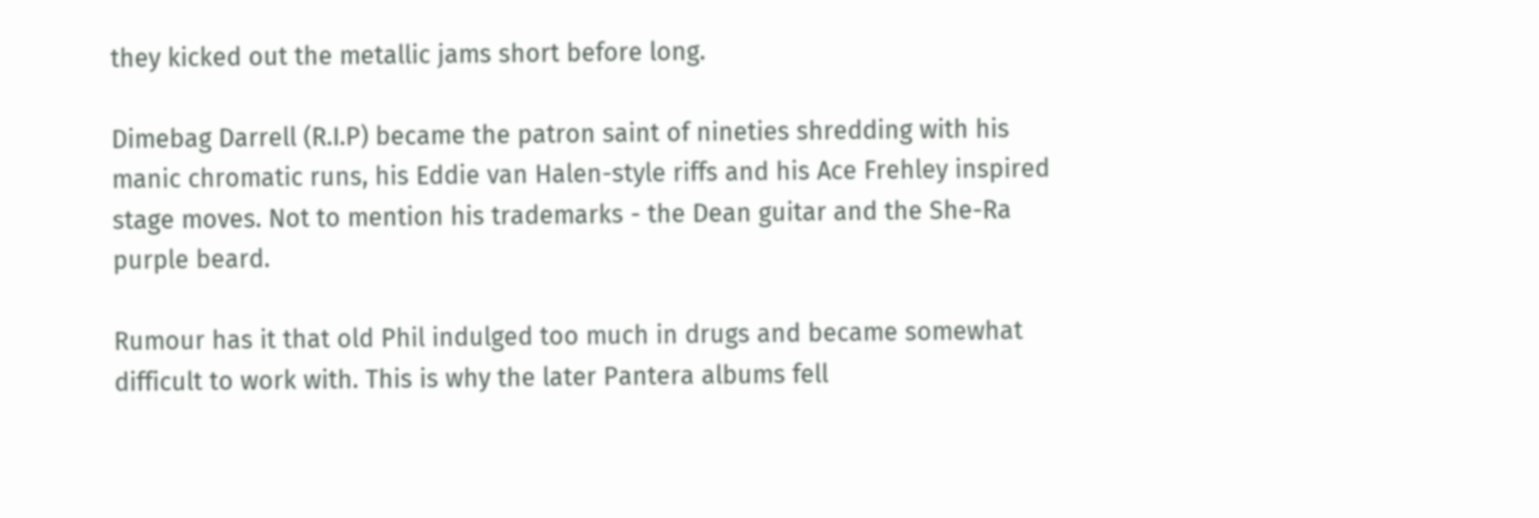they kicked out the metallic jams short before long.

Dimebag Darrell (R.I.P) became the patron saint of nineties shredding with his manic chromatic runs, his Eddie van Halen-style riffs and his Ace Frehley inspired stage moves. Not to mention his trademarks - the Dean guitar and the She-Ra purple beard.

Rumour has it that old Phil indulged too much in drugs and became somewhat difficult to work with. This is why the later Pantera albums fell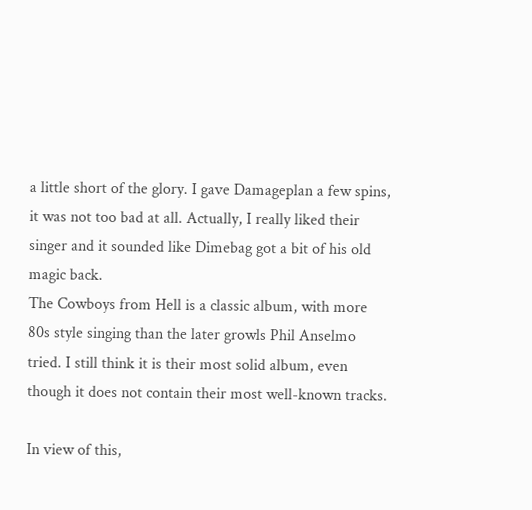a little short of the glory. I gave Damageplan a few spins, it was not too bad at all. Actually, I really liked their singer and it sounded like Dimebag got a bit of his old magic back.
The Cowboys from Hell is a classic album, with more 80s style singing than the later growls Phil Anselmo tried. I still think it is their most solid album, even though it does not contain their most well-known tracks.

In view of this,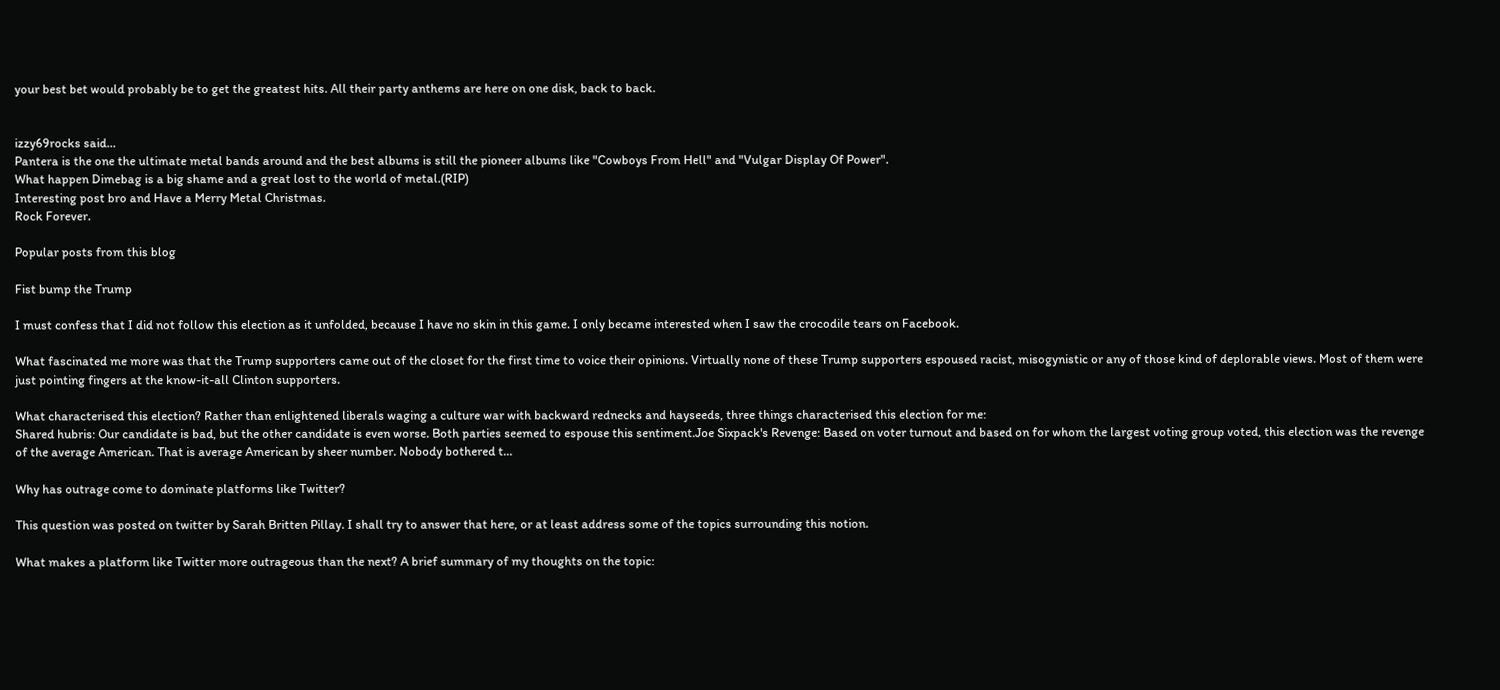your best bet would probably be to get the greatest hits. All their party anthems are here on one disk, back to back.


izzy69rocks said…
Pantera is the one the ultimate metal bands around and the best albums is still the pioneer albums like "Cowboys From Hell" and "Vulgar Display Of Power".
What happen Dimebag is a big shame and a great lost to the world of metal.(RIP)
Interesting post bro and Have a Merry Metal Christmas.
Rock Forever.

Popular posts from this blog

Fist bump the Trump

I must confess that I did not follow this election as it unfolded, because I have no skin in this game. I only became interested when I saw the crocodile tears on Facebook.

What fascinated me more was that the Trump supporters came out of the closet for the first time to voice their opinions. Virtually none of these Trump supporters espoused racist, misogynistic or any of those kind of deplorable views. Most of them were just pointing fingers at the know-it-all Clinton supporters.

What characterised this election? Rather than enlightened liberals waging a culture war with backward rednecks and hayseeds, three things characterised this election for me:
Shared hubris: Our candidate is bad, but the other candidate is even worse. Both parties seemed to espouse this sentiment.Joe Sixpack's Revenge: Based on voter turnout and based on for whom the largest voting group voted, this election was the revenge of the average American. That is average American by sheer number. Nobody bothered t…

Why has outrage come to dominate platforms like Twitter?

This question was posted on twitter by Sarah Britten Pillay. I shall try to answer that here, or at least address some of the topics surrounding this notion.

What makes a platform like Twitter more outrageous than the next? A brief summary of my thoughts on the topic: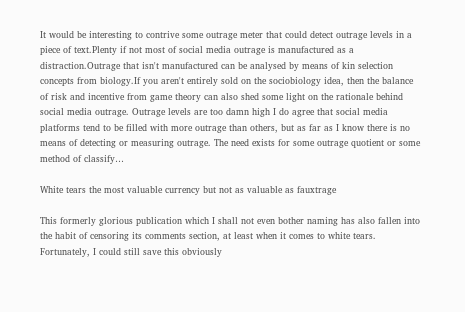It would be interesting to contrive some outrage meter that could detect outrage levels in a piece of text.Plenty if not most of social media outrage is manufactured as a distraction.Outrage that isn't manufactured can be analysed by means of kin selection concepts from biology.If you aren't entirely sold on the sociobiology idea, then the balance of risk and incentive from game theory can also shed some light on the rationale behind social media outrage. Outrage levels are too damn high I do agree that social media platforms tend to be filled with more outrage than others, but as far as I know there is no means of detecting or measuring outrage. The need exists for some outrage quotient or some method of classify…

White tears the most valuable currency but not as valuable as fauxtrage

This formerly glorious publication which I shall not even bother naming has also fallen into the habit of censoring its comments section, at least when it comes to white tears. Fortunately, I could still save this obviously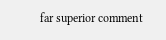far superior comment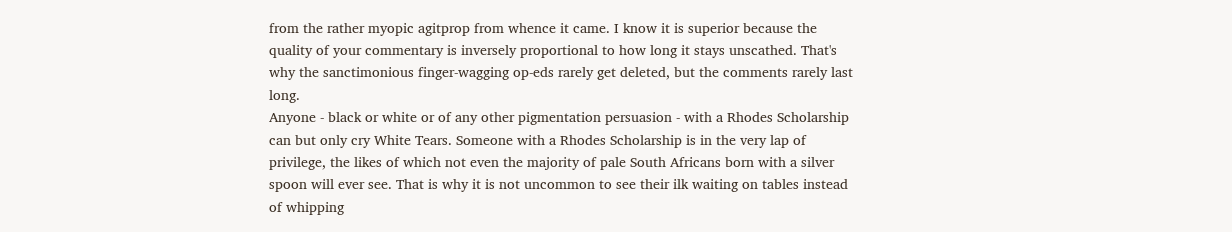from the rather myopic agitprop from whence it came. I know it is superior because the quality of your commentary is inversely proportional to how long it stays unscathed. That's why the sanctimonious finger-wagging op-eds rarely get deleted, but the comments rarely last long.
Anyone - black or white or of any other pigmentation persuasion - with a Rhodes Scholarship can but only cry White Tears. Someone with a Rhodes Scholarship is in the very lap of privilege, the likes of which not even the majority of pale South Africans born with a silver spoon will ever see. That is why it is not uncommon to see their ilk waiting on tables instead of whipping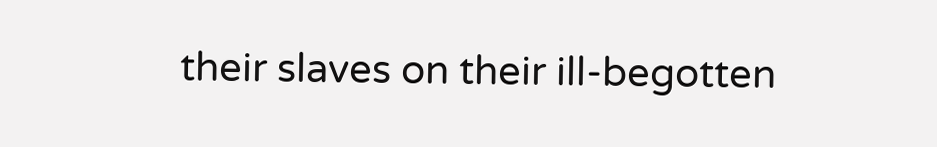their slaves on their ill-begotten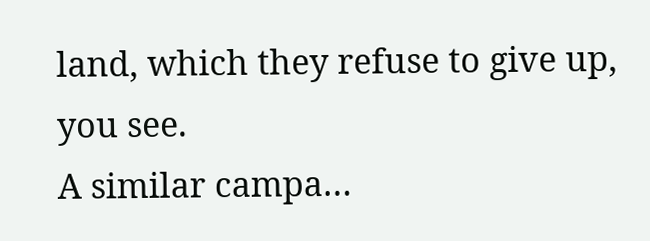land, which they refuse to give up, you see.
A similar campa…